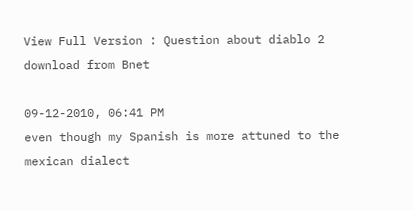View Full Version : Question about diablo 2 download from Bnet

09-12-2010, 06:41 PM
even though my Spanish is more attuned to the mexican dialect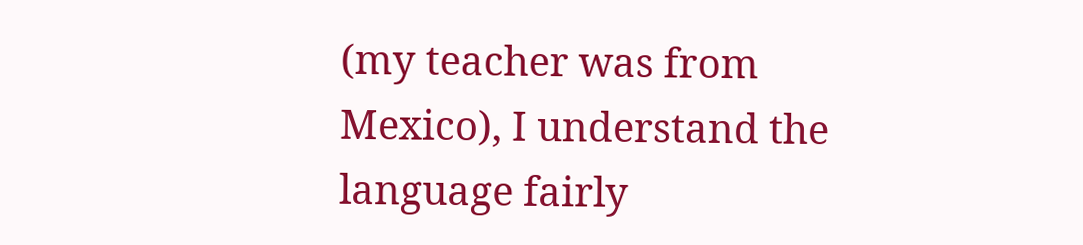(my teacher was from Mexico), I understand the language fairly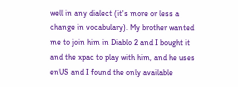well in any dialect (it's more or less a change in vocabulary). My brother wanted me to join him in Diablo 2 and I bought it and the xpac to play with him, and he uses enUS and I found the only available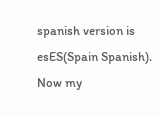spanish version is esES(Spain Spanish). Now my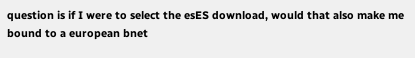question is if I were to select the esES download, would that also make me bound to a european bnet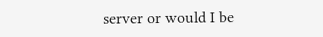server or would I be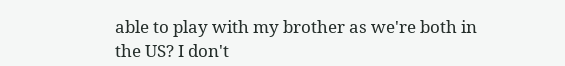able to play with my brother as we're both in the US? I don't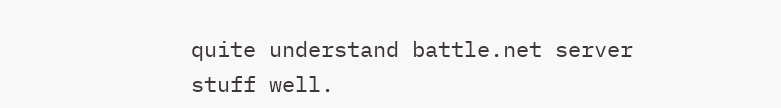quite understand battle.net server stuff well.